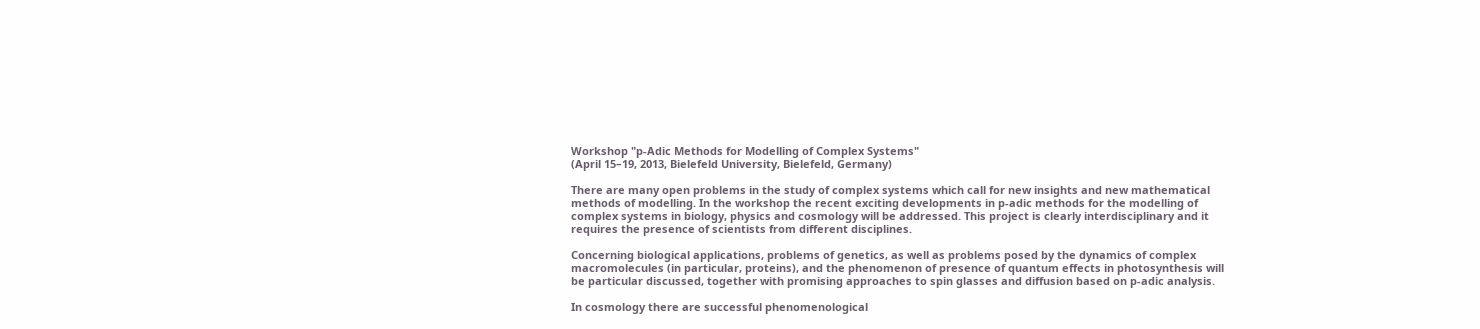Workshop "p-Adic Methods for Modelling of Complex Systems"
(April 15–19, 2013, Bielefeld University, Bielefeld, Germany)

There are many open problems in the study of complex systems which call for new insights and new mathematical methods of modelling. In the workshop the recent exciting developments in p-adic methods for the modelling of complex systems in biology, physics and cosmology will be addressed. This project is clearly interdisciplinary and it requires the presence of scientists from different disciplines.

Concerning biological applications, problems of genetics, as well as problems posed by the dynamics of complex macromolecules (in particular, proteins), and the phenomenon of presence of quantum effects in photosynthesis will be particular discussed, together with promising approaches to spin glasses and diffusion based on p-adic analysis.

In cosmology there are successful phenomenological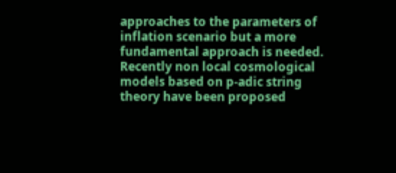approaches to the parameters of inflation scenario but a more fundamental approach is needed. Recently non local cosmological models based on p-adic string theory have been proposed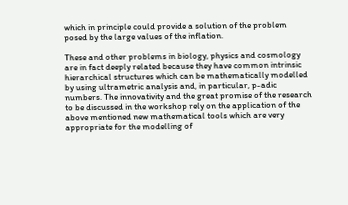which in principle could provide a solution of the problem posed by the large values of the inflation.

These and other problems in biology, physics and cosmology are in fact deeply related because they have common intrinsic hierarchical structures which can be mathematically modelled by using ultrametric analysis and, in particular, p-adic numbers. The innovativity and the great promise of the research to be discussed in the workshop rely on the application of the above mentioned new mathematical tools which are very appropriate for the modelling of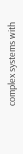complex systems with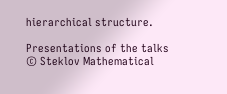hierarchical structure.

Presentations of the talks
© Steklov Mathematical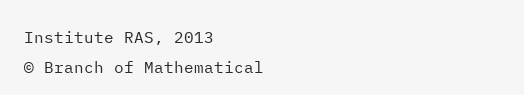Institute RAS, 2013
© Branch of Mathematical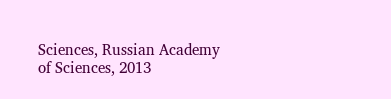Sciences, Russian Academy of Sciences, 2013